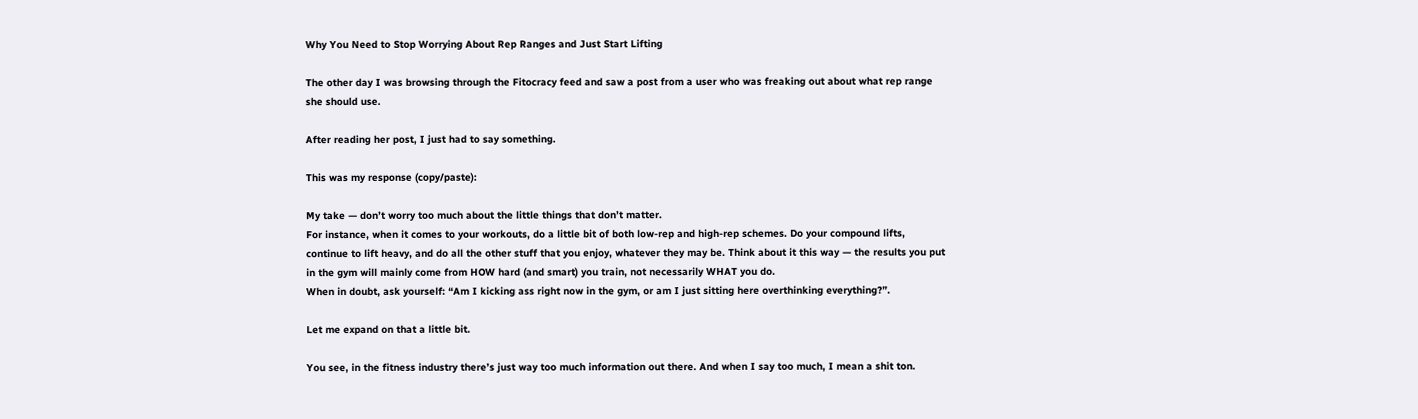Why You Need to Stop Worrying About Rep Ranges and Just Start Lifting

The other day I was browsing through the Fitocracy feed and saw a post from a user who was freaking out about what rep range she should use.

After reading her post, I just had to say something.

This was my response (copy/paste):

My take — don’t worry too much about the little things that don’t matter.
For instance, when it comes to your workouts, do a little bit of both low-rep and high-rep schemes. Do your compound lifts, continue to lift heavy, and do all the other stuff that you enjoy, whatever they may be. Think about it this way — the results you put in the gym will mainly come from HOW hard (and smart) you train, not necessarily WHAT you do.
When in doubt, ask yourself: “Am I kicking ass right now in the gym, or am I just sitting here overthinking everything?”.

Let me expand on that a little bit.

You see, in the fitness industry there’s just way too much information out there. And when I say too much, I mean a shit ton.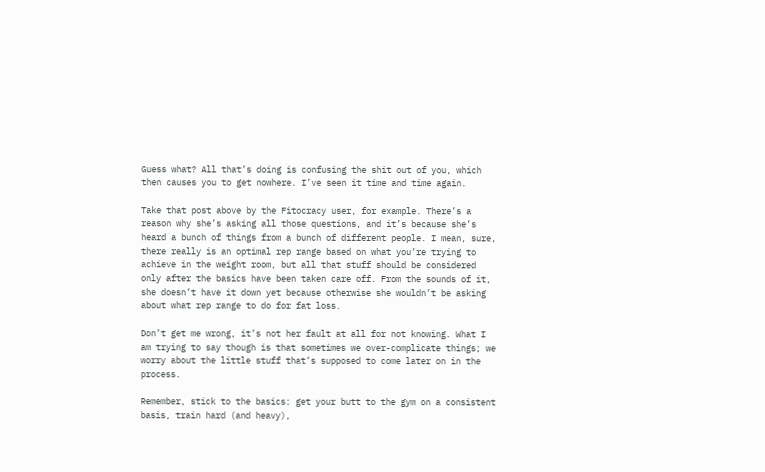Guess what? All that’s doing is confusing the shit out of you, which then causes you to get nowhere. I’ve seen it time and time again.

Take that post above by the Fitocracy user, for example. There’s a reason why she’s asking all those questions, and it’s because she’s heard a bunch of things from a bunch of different people. I mean, sure, there really is an optimal rep range based on what you’re trying to achieve in the weight room, but all that stuff should be considered only after the basics have been taken care off. From the sounds of it, she doesn’t have it down yet because otherwise she wouldn’t be asking about what rep range to do for fat loss.

Don’t get me wrong, it’s not her fault at all for not knowing. What I am trying to say though is that sometimes we over-complicate things; we worry about the little stuff that’s supposed to come later on in the process.

Remember, stick to the basics: get your butt to the gym on a consistent basis, train hard (and heavy),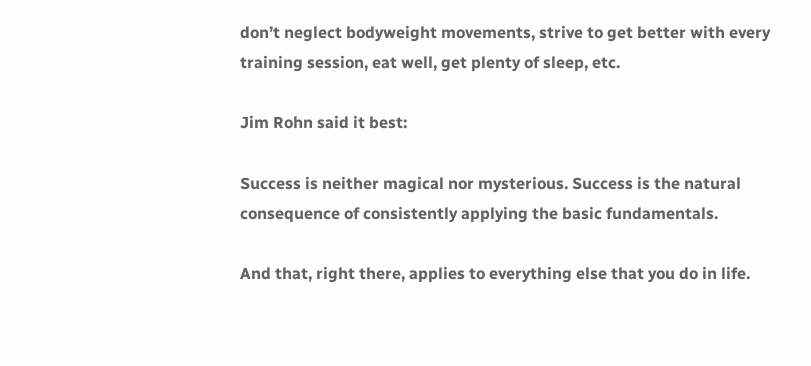don’t neglect bodyweight movements, strive to get better with every training session, eat well, get plenty of sleep, etc.

Jim Rohn said it best:

Success is neither magical nor mysterious. Success is the natural consequence of consistently applying the basic fundamentals.

And that, right there, applies to everything else that you do in life.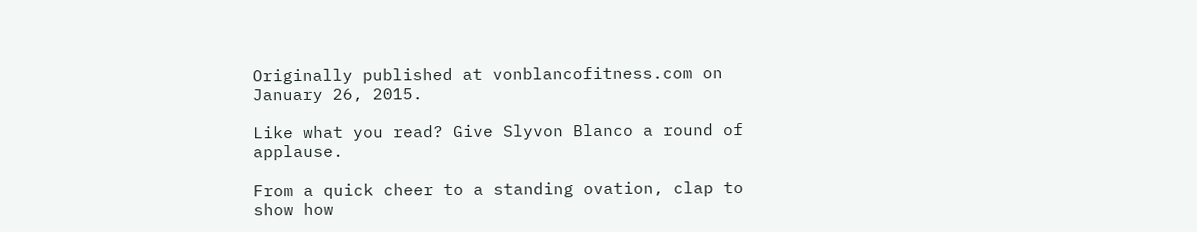Originally published at vonblancofitness.com on January 26, 2015.

Like what you read? Give Slyvon Blanco a round of applause.

From a quick cheer to a standing ovation, clap to show how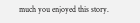much you enjoyed this story.